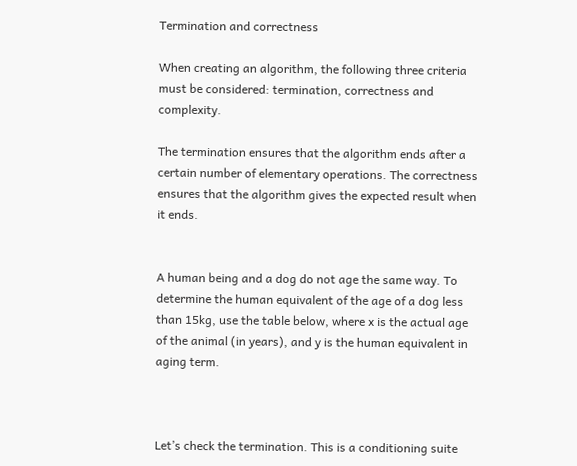Termination and correctness

When creating an algorithm, the following three criteria must be considered: termination, correctness and complexity.

The termination ensures that the algorithm ends after a certain number of elementary operations. The correctness ensures that the algorithm gives the expected result when it ends.


A human being and a dog do not age the same way. To determine the human equivalent of the age of a dog less than 15kg, use the table below, where x is the actual age of the animal (in years), and y is the human equivalent in aging term.



Let’s check the termination. This is a conditioning suite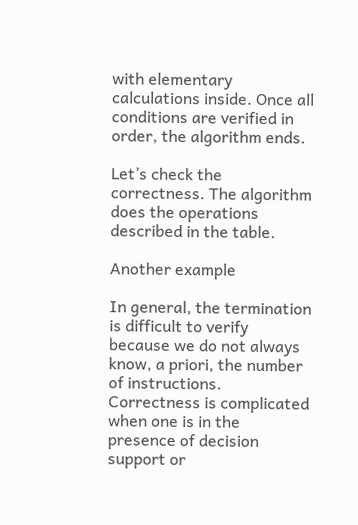with elementary calculations inside. Once all conditions are verified in order, the algorithm ends.

Let’s check the correctness. The algorithm does the operations described in the table.

Another example

In general, the termination is difficult to verify because we do not always know, a priori, the number of instructions. Correctness is complicated when one is in the presence of decision support or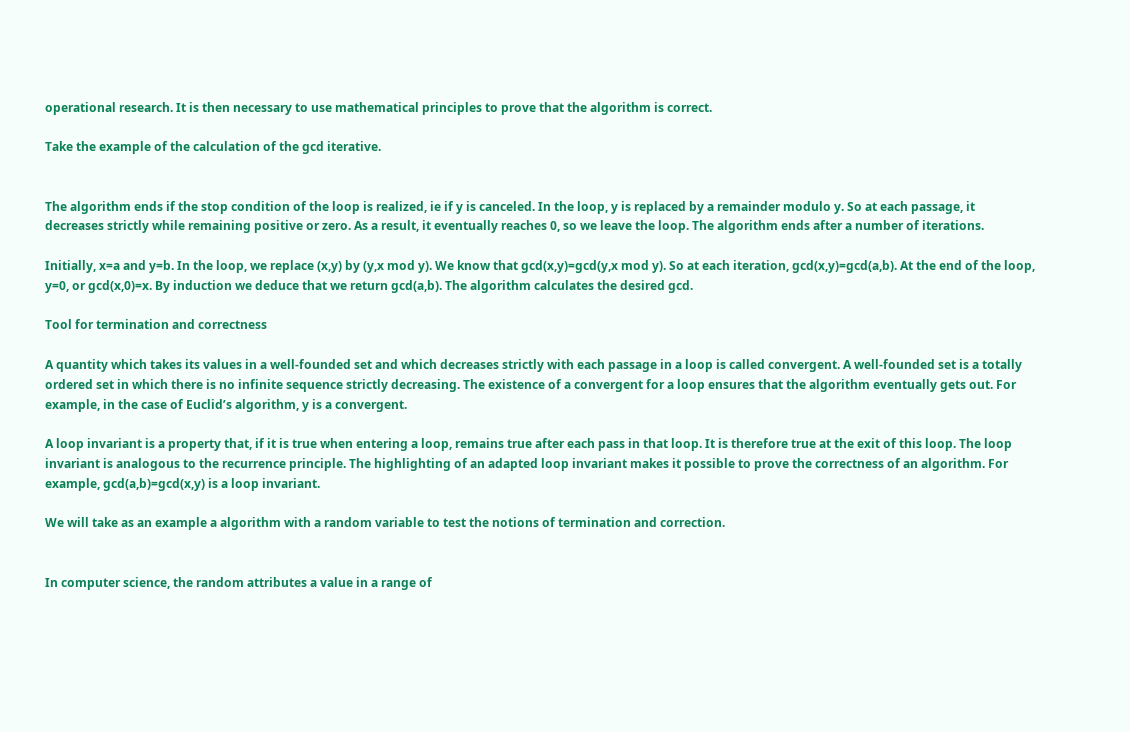operational research. It is then necessary to use mathematical principles to prove that the algorithm is correct.

Take the example of the calculation of the gcd iterative.


The algorithm ends if the stop condition of the loop is realized, ie if y is canceled. In the loop, y is replaced by a remainder modulo y. So at each passage, it decreases strictly while remaining positive or zero. As a result, it eventually reaches 0, so we leave the loop. The algorithm ends after a number of iterations.

Initially, x=a and y=b. In the loop, we replace (x,y) by (y,x mod y). We know that gcd(x,y)=gcd(y,x mod y). So at each iteration, gcd(x,y)=gcd(a,b). At the end of the loop, y=0, or gcd(x,0)=x. By induction we deduce that we return gcd(a,b). The algorithm calculates the desired gcd.

Tool for termination and correctness

A quantity which takes its values in a well-founded set and which decreases strictly with each passage in a loop is called convergent. A well-founded set is a totally ordered set in which there is no infinite sequence strictly decreasing. The existence of a convergent for a loop ensures that the algorithm eventually gets out. For example, in the case of Euclid’s algorithm, y is a convergent.

A loop invariant is a property that, if it is true when entering a loop, remains true after each pass in that loop. It is therefore true at the exit of this loop. The loop invariant is analogous to the recurrence principle. The highlighting of an adapted loop invariant makes it possible to prove the correctness of an algorithm. For example, gcd(a,b)=gcd(x,y) is a loop invariant.

We will take as an example a algorithm with a random variable to test the notions of termination and correction.


In computer science, the random attributes a value in a range of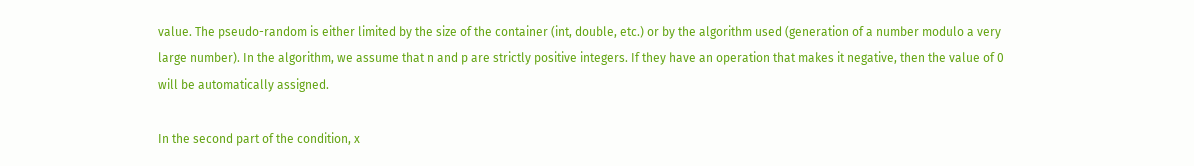value. The pseudo-random is either limited by the size of the container (int, double, etc.) or by the algorithm used (generation of a number modulo a very large number). In the algorithm, we assume that n and p are strictly positive integers. If they have an operation that makes it negative, then the value of 0 will be automatically assigned.

In the second part of the condition, x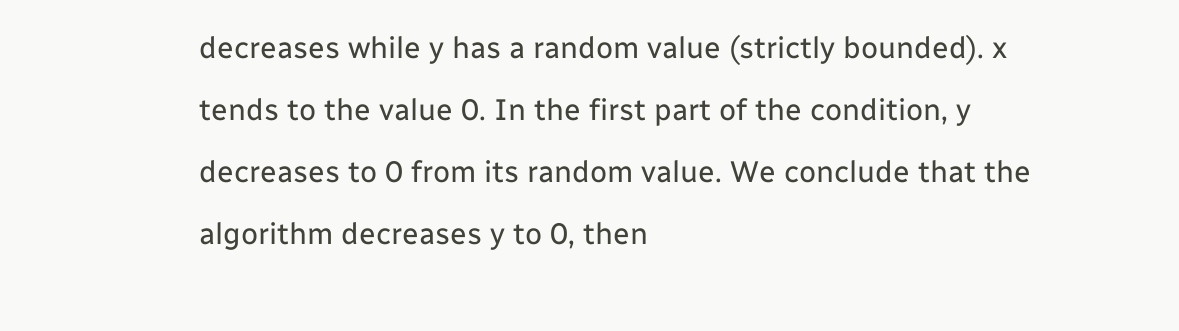decreases while y has a random value (strictly bounded). x tends to the value 0. In the first part of the condition, y decreases to 0 from its random value. We conclude that the algorithm decreases y to 0, then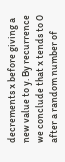decrements x before giving a new value to y. By recurrence we conclude that x tends to 0 after a random number of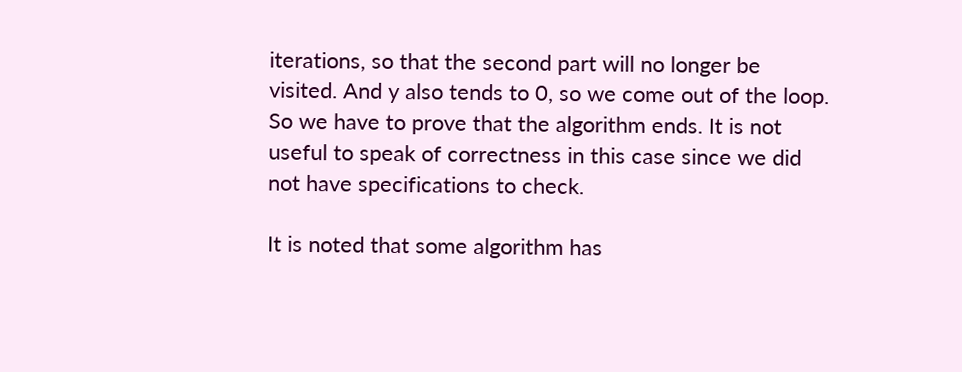iterations, so that the second part will no longer be visited. And y also tends to 0, so we come out of the loop. So we have to prove that the algorithm ends. It is not useful to speak of correctness in this case since we did not have specifications to check.

It is noted that some algorithm has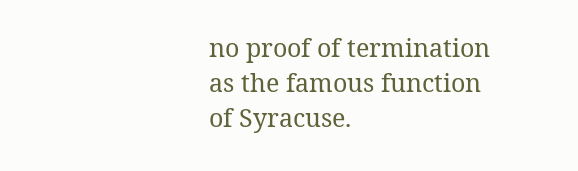no proof of termination as the famous function of Syracuse.